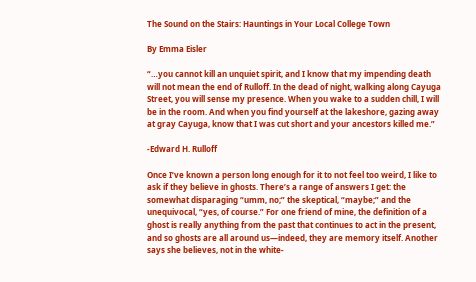The Sound on the Stairs: Hauntings in Your Local College Town

By Emma Eisler

“…you cannot kill an unquiet spirit, and I know that my impending death will not mean the end of Rulloff. In the dead of night, walking along Cayuga Street, you will sense my presence. When you wake to a sudden chill, I will be in the room. And when you find yourself at the lakeshore, gazing away at gray Cayuga, know that I was cut short and your ancestors killed me.”

-Edward H. Rulloff

Once I’ve known a person long enough for it to not feel too weird, I like to ask if they believe in ghosts. There’s a range of answers I get: the somewhat disparaging “umm, no;” the skeptical, “maybe;” and the unequivocal, “yes, of course.” For one friend of mine, the definition of a ghost is really anything from the past that continues to act in the present, and so ghosts are all around us—indeed, they are memory itself. Another says she believes, not in the white-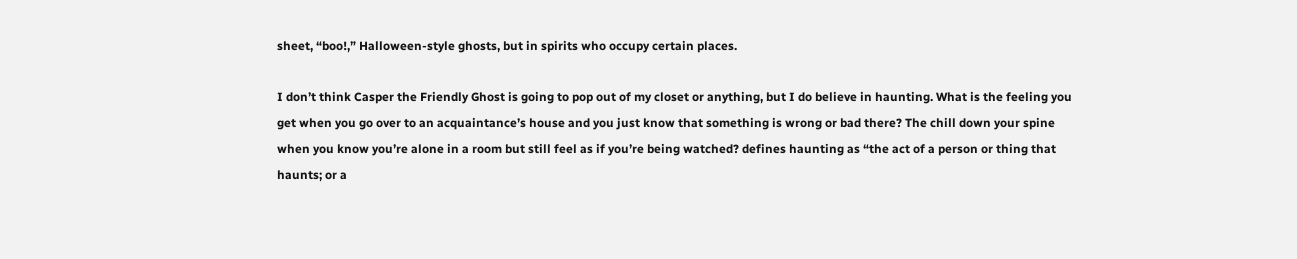sheet, “boo!,” Halloween-style ghosts, but in spirits who occupy certain places.

I don’t think Casper the Friendly Ghost is going to pop out of my closet or anything, but I do believe in haunting. What is the feeling you get when you go over to an acquaintance’s house and you just know that something is wrong or bad there? The chill down your spine when you know you’re alone in a room but still feel as if you’re being watched? defines haunting as “the act of a person or thing that haunts; or a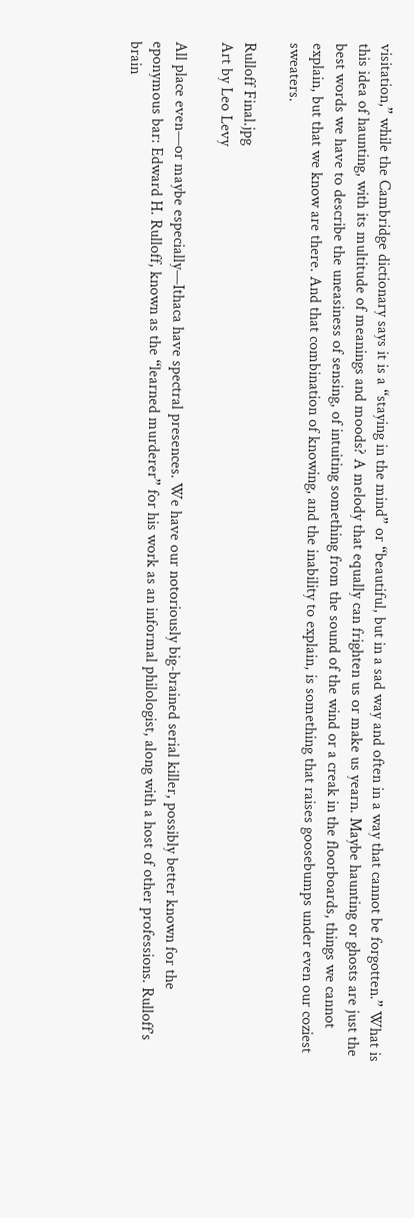visitation,” while the Cambridge dictionary says it is a “staying in the mind” or “beautiful, but in a sad way and often in a way that cannot be forgotten.” What is this idea of haunting, with its multitude of meanings and moods? A melody that equally can frighten us or make us yearn. Maybe haunting or ghosts are just the best words we have to describe the uneasiness of sensing, of intuiting something from the sound of the wind or a creak in the floorboards, things we cannot explain, but that we know are there. And that combination of knowing, and the inability to explain, is something that raises goosebumps under even our coziest sweaters.

Rulloff Final.jpg
Art by Leo Levy

All place even—or maybe especially—Ithaca have spectral presences. We have our notoriously big-brained serial killer, possibly better known for the eponymous bar: Edward H. Rulloff, known as the “learned murderer” for his work as an informal philologist, along with a host of other professions. Rulloff’s brain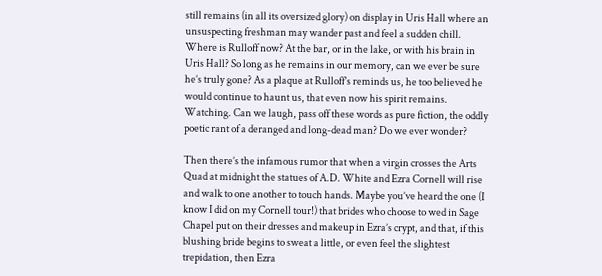still remains (in all its oversized glory) on display in Uris Hall where an unsuspecting freshman may wander past and feel a sudden chill. Where is Rulloff now? At the bar, or in the lake, or with his brain in Uris Hall? So long as he remains in our memory, can we ever be sure he’s truly gone? As a plaque at Rulloff’s reminds us, he too believed he would continue to haunt us, that even now his spirit remains. Watching. Can we laugh, pass off these words as pure fiction, the oddly poetic rant of a deranged and long-dead man? Do we ever wonder?

Then there’s the infamous rumor that when a virgin crosses the Arts Quad at midnight the statues of A.D. White and Ezra Cornell will rise and walk to one another to touch hands. Maybe you’ve heard the one (I know I did on my Cornell tour!) that brides who choose to wed in Sage Chapel put on their dresses and makeup in Ezra’s crypt, and that, if this blushing bride begins to sweat a little, or even feel the slightest trepidation, then Ezra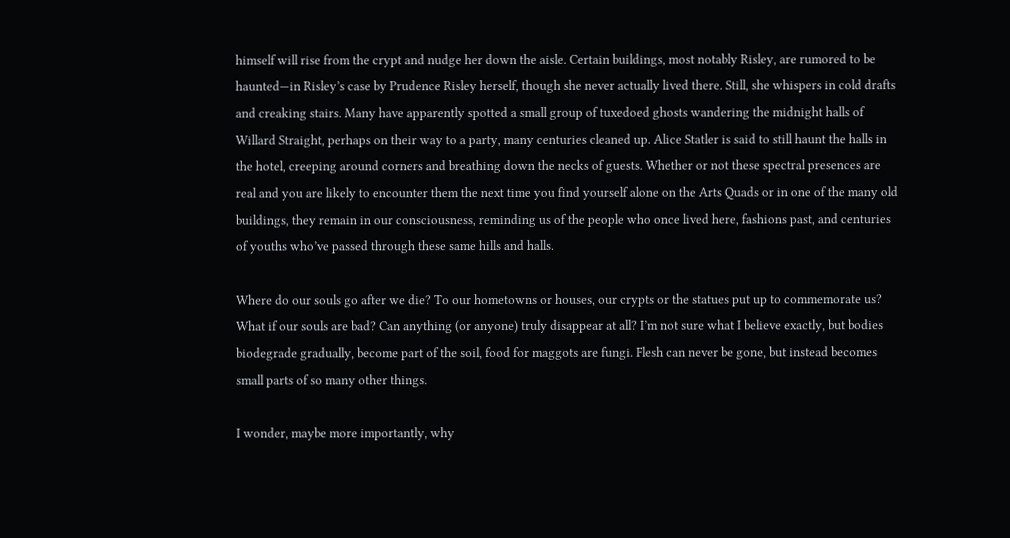himself will rise from the crypt and nudge her down the aisle. Certain buildings, most notably Risley, are rumored to be haunted—in Risley’s case by Prudence Risley herself, though she never actually lived there. Still, she whispers in cold drafts and creaking stairs. Many have apparently spotted a small group of tuxedoed ghosts wandering the midnight halls of Willard Straight, perhaps on their way to a party, many centuries cleaned up. Alice Statler is said to still haunt the halls in the hotel, creeping around corners and breathing down the necks of guests. Whether or not these spectral presences are real and you are likely to encounter them the next time you find yourself alone on the Arts Quads or in one of the many old buildings, they remain in our consciousness, reminding us of the people who once lived here, fashions past, and centuries of youths who’ve passed through these same hills and halls.

Where do our souls go after we die? To our hometowns or houses, our crypts or the statues put up to commemorate us? What if our souls are bad? Can anything (or anyone) truly disappear at all? I’m not sure what I believe exactly, but bodies biodegrade gradually, become part of the soil, food for maggots are fungi. Flesh can never be gone, but instead becomes small parts of so many other things.

I wonder, maybe more importantly, why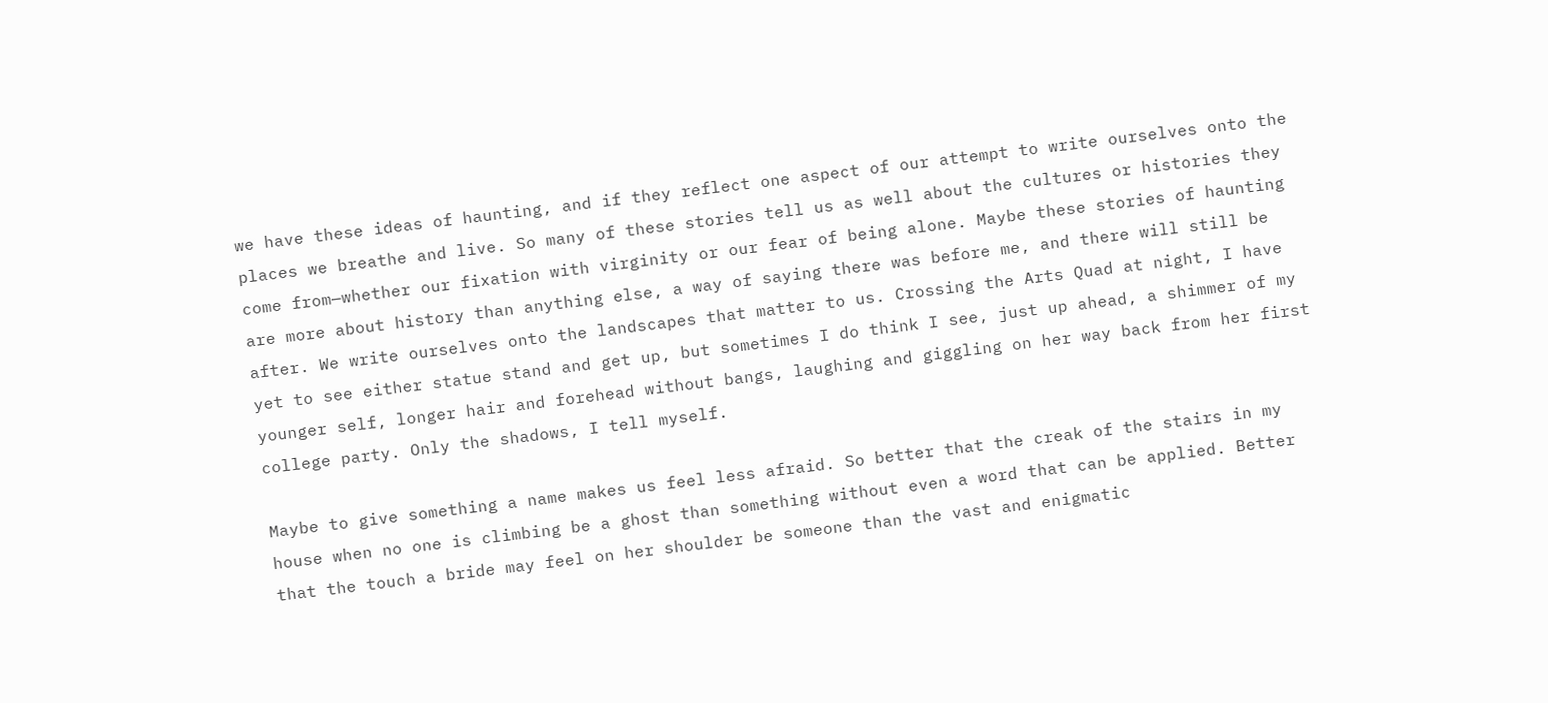we have these ideas of haunting, and if they reflect one aspect of our attempt to write ourselves onto the places we breathe and live. So many of these stories tell us as well about the cultures or histories they come from—whether our fixation with virginity or our fear of being alone. Maybe these stories of haunting are more about history than anything else, a way of saying there was before me, and there will still be after. We write ourselves onto the landscapes that matter to us. Crossing the Arts Quad at night, I have yet to see either statue stand and get up, but sometimes I do think I see, just up ahead, a shimmer of my younger self, longer hair and forehead without bangs, laughing and giggling on her way back from her first college party. Only the shadows, I tell myself.

Maybe to give something a name makes us feel less afraid. So better that the creak of the stairs in my house when no one is climbing be a ghost than something without even a word that can be applied. Better that the touch a bride may feel on her shoulder be someone than the vast and enigmatic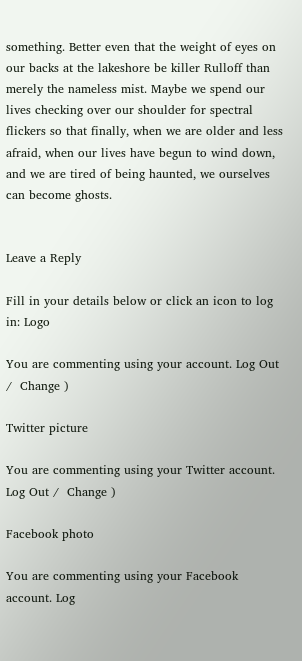something. Better even that the weight of eyes on our backs at the lakeshore be killer Rulloff than merely the nameless mist. Maybe we spend our lives checking over our shoulder for spectral flickers so that finally, when we are older and less afraid, when our lives have begun to wind down, and we are tired of being haunted, we ourselves can become ghosts.


Leave a Reply

Fill in your details below or click an icon to log in: Logo

You are commenting using your account. Log Out /  Change )

Twitter picture

You are commenting using your Twitter account. Log Out /  Change )

Facebook photo

You are commenting using your Facebook account. Log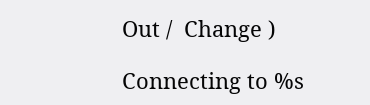Out /  Change )

Connecting to %s